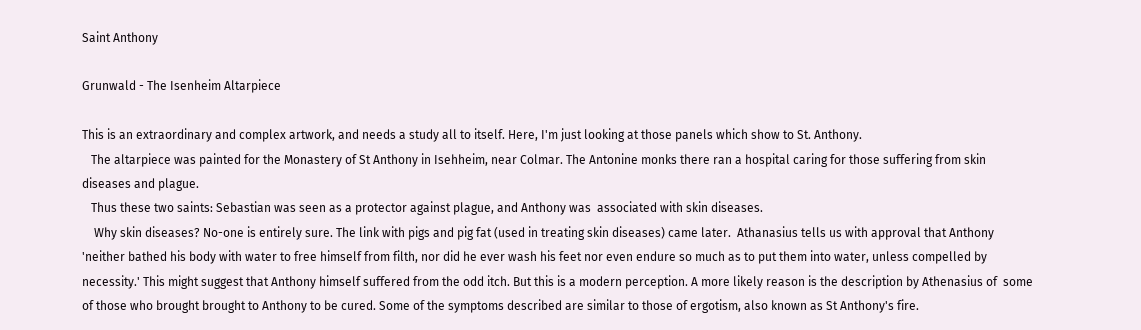Saint Anthony

Grunwald - The Isenheim Altarpiece

This is an extraordinary and complex artwork, and needs a study all to itself. Here, I'm just looking at those panels which show to St. Anthony.
   The altarpiece was painted for the Monastery of St Anthony in Isehheim, near Colmar. The Antonine monks there ran a hospital caring for those suffering from skin diseases and plague.
   Thus these two saints: Sebastian was seen as a protector against plague, and Anthony was  associated with skin diseases.
    Why skin diseases? No-one is entirely sure. The link with pigs and pig fat (used in treating skin diseases) came later.  Athanasius tells us with approval that Anthony
'neither bathed his body with water to free himself from filth, nor did he ever wash his feet nor even endure so much as to put them into water, unless compelled by necessity.' This might suggest that Anthony himself suffered from the odd itch. But this is a modern perception. A more likely reason is the description by Athenasius of  some of those who brought brought to Anthony to be cured. Some of the symptoms described are similar to those of ergotism, also known as St Anthony's fire.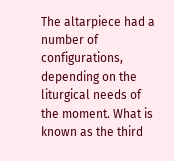The altarpiece had a number of configurations, depending on the liturgical needs of the moment. What is known as the third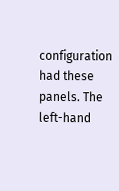configuration had these panels. The left-hand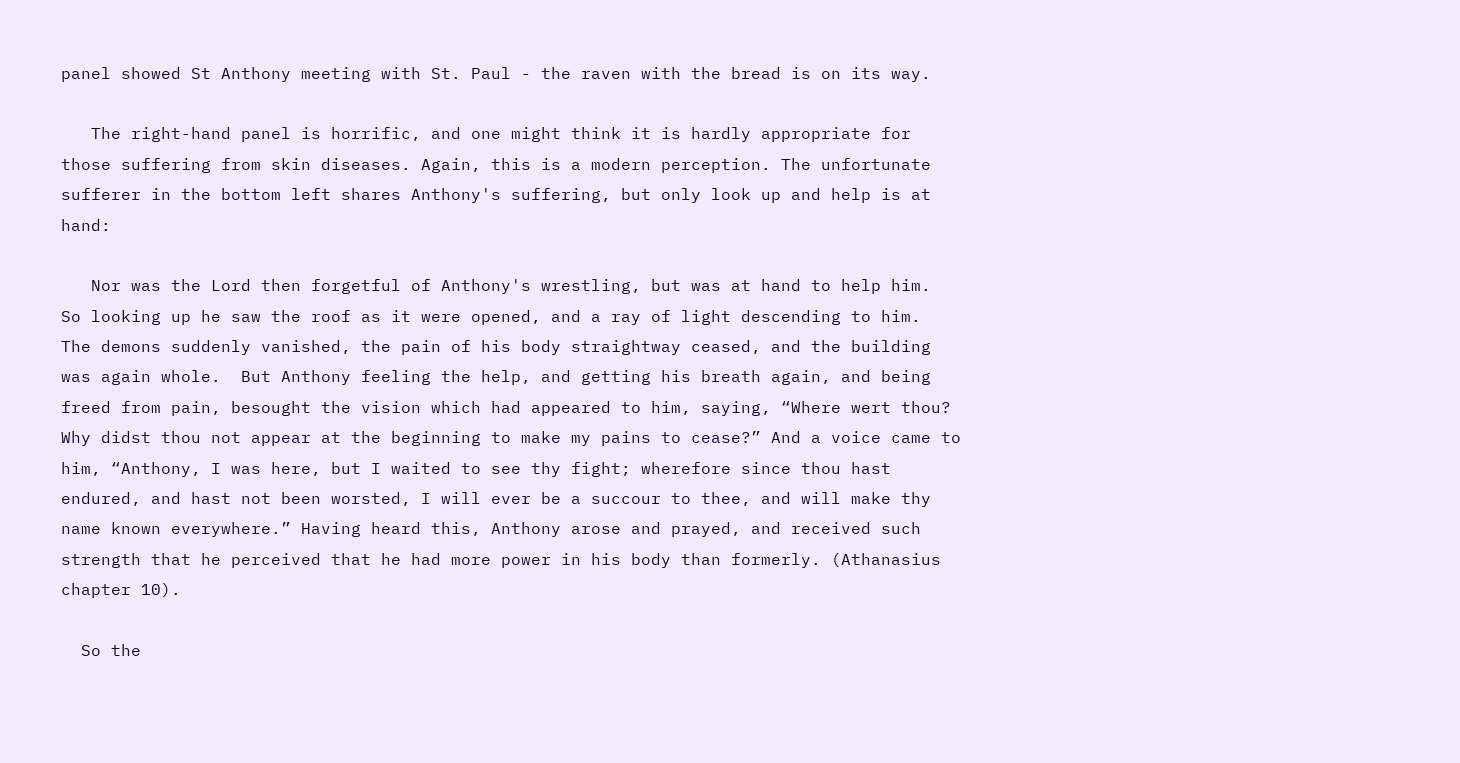panel showed St Anthony meeting with St. Paul - the raven with the bread is on its way.

   The right-hand panel is horrific, and one might think it is hardly appropriate for those suffering from skin diseases. Again, this is a modern perception. The unfortunate sufferer in the bottom left shares Anthony's suffering, but only look up and help is at hand:

   Nor was the Lord then forgetful of Anthony's wrestling, but was at hand to help him.  So looking up he saw the roof as it were opened, and a ray of light descending to him.  The demons suddenly vanished, the pain of his body straightway ceased, and the building was again whole.  But Anthony feeling the help, and getting his breath again, and being freed from pain, besought the vision which had appeared to him, saying, “Where wert thou? Why didst thou not appear at the beginning to make my pains to cease?” And a voice came to him, “Anthony, I was here, but I waited to see thy fight; wherefore since thou hast endured, and hast not been worsted, I will ever be a succour to thee, and will make thy name known everywhere.” Having heard this, Anthony arose and prayed, and received such strength that he perceived that he had more power in his body than formerly. (Athanasius chapter 10).

  So the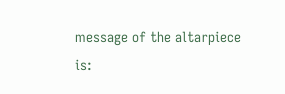message of the altarpiece is: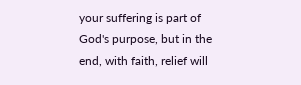your suffering is part of God's purpose, but in the end, with faith, relief will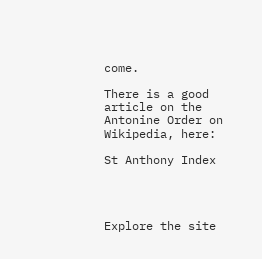come.

There is a good article on the Antonine Order on Wikipedia, here:

St Anthony Index




Explore the site